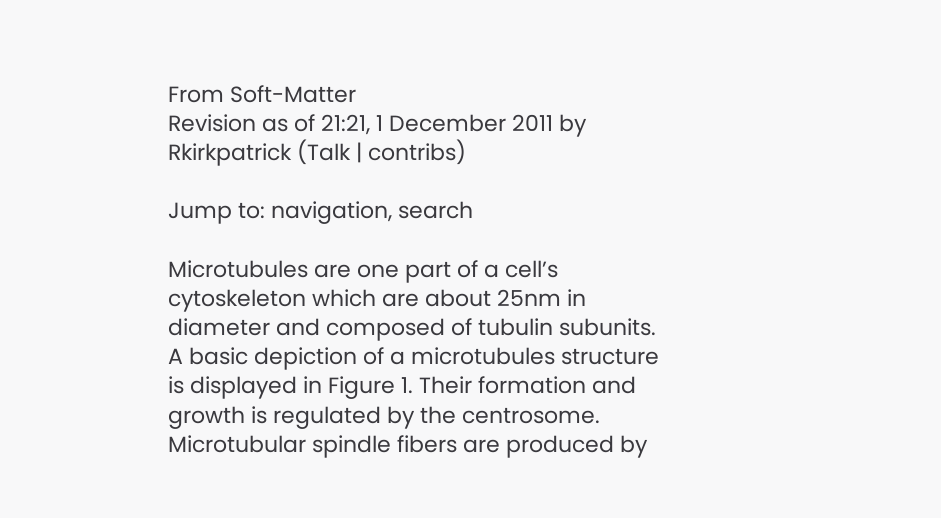From Soft-Matter
Revision as of 21:21, 1 December 2011 by Rkirkpatrick (Talk | contribs)

Jump to: navigation, search

Microtubules are one part of a cell’s cytoskeleton which are about 25nm in diameter and composed of tubulin subunits. A basic depiction of a microtubules structure is displayed in Figure 1. Their formation and growth is regulated by the centrosome. Microtubular spindle fibers are produced by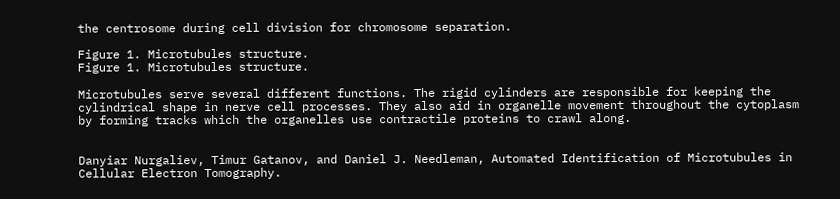the centrosome during cell division for chromosome separation.

Figure 1. Microtubules structure.
Figure 1. Microtubules structure.

Microtubules serve several different functions. The rigid cylinders are responsible for keeping the cylindrical shape in nerve cell processes. They also aid in organelle movement throughout the cytoplasm by forming tracks which the organelles use contractile proteins to crawl along.


Danyiar Nurgaliev, Timur Gatanov, and Daniel J. Needleman, Automated Identification of Microtubules in Cellular Electron Tomography.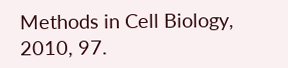Methods in Cell Biology, 2010, 97.